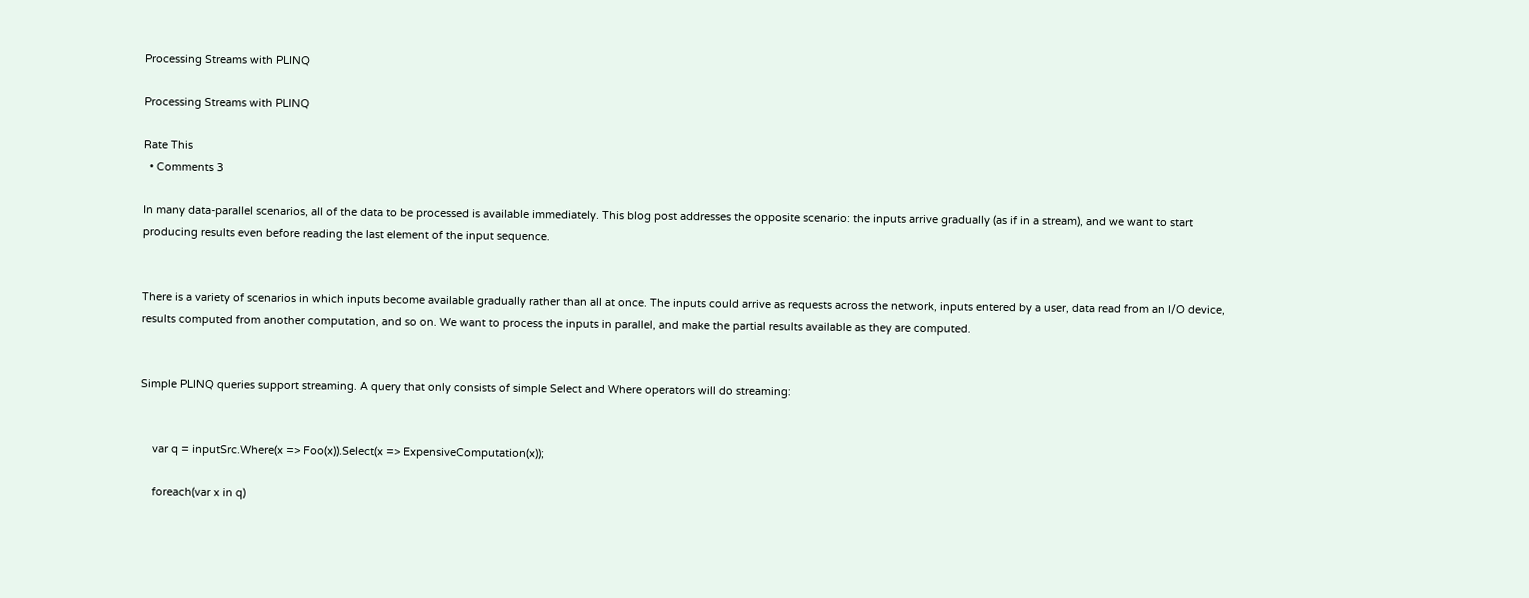Processing Streams with PLINQ

Processing Streams with PLINQ

Rate This
  • Comments 3

In many data-parallel scenarios, all of the data to be processed is available immediately. This blog post addresses the opposite scenario: the inputs arrive gradually (as if in a stream), and we want to start producing results even before reading the last element of the input sequence.


There is a variety of scenarios in which inputs become available gradually rather than all at once. The inputs could arrive as requests across the network, inputs entered by a user, data read from an I/O device, results computed from another computation, and so on. We want to process the inputs in parallel, and make the partial results available as they are computed.


Simple PLINQ queries support streaming. A query that only consists of simple Select and Where operators will do streaming:


    var q = inputSrc.Where(x => Foo(x)).Select(x => ExpensiveComputation(x));

    foreach(var x in q)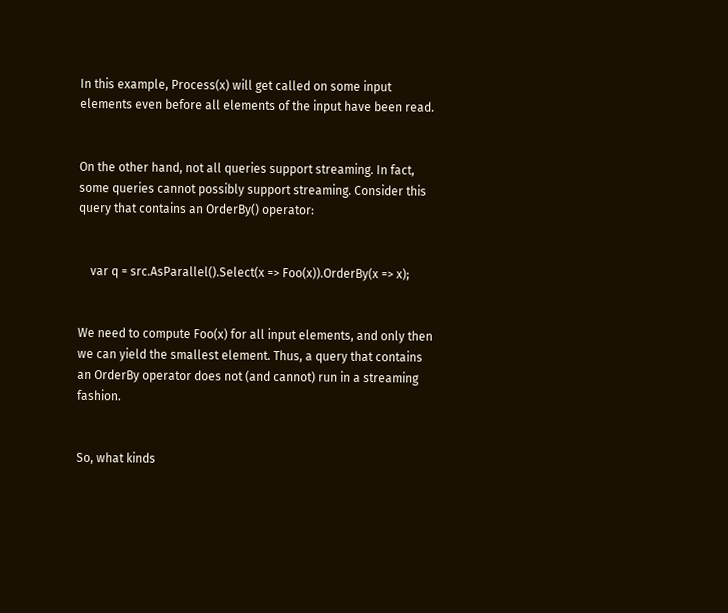In this example, Process(x) will get called on some input elements even before all elements of the input have been read.


On the other hand, not all queries support streaming. In fact, some queries cannot possibly support streaming. Consider this query that contains an OrderBy() operator:


    var q = src.AsParallel().Select(x => Foo(x)).OrderBy(x => x);


We need to compute Foo(x) for all input elements, and only then we can yield the smallest element. Thus, a query that contains an OrderBy operator does not (and cannot) run in a streaming fashion.


So, what kinds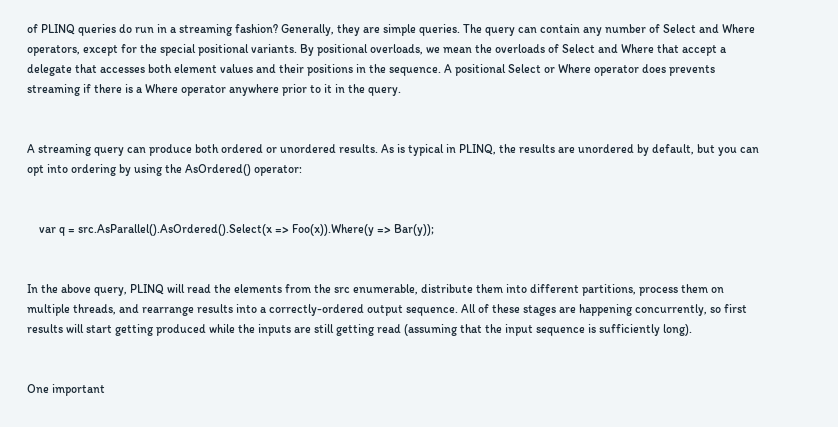of PLINQ queries do run in a streaming fashion? Generally, they are simple queries. The query can contain any number of Select and Where operators, except for the special positional variants. By positional overloads, we mean the overloads of Select and Where that accept a delegate that accesses both element values and their positions in the sequence. A positional Select or Where operator does prevents streaming if there is a Where operator anywhere prior to it in the query.


A streaming query can produce both ordered or unordered results. As is typical in PLINQ, the results are unordered by default, but you can opt into ordering by using the AsOrdered() operator:


    var q = src.AsParallel().AsOrdered().Select(x => Foo(x)).Where(y => Bar(y));


In the above query, PLINQ will read the elements from the src enumerable, distribute them into different partitions, process them on multiple threads, and rearrange results into a correctly-ordered output sequence. All of these stages are happening concurrently, so first results will start getting produced while the inputs are still getting read (assuming that the input sequence is sufficiently long).


One important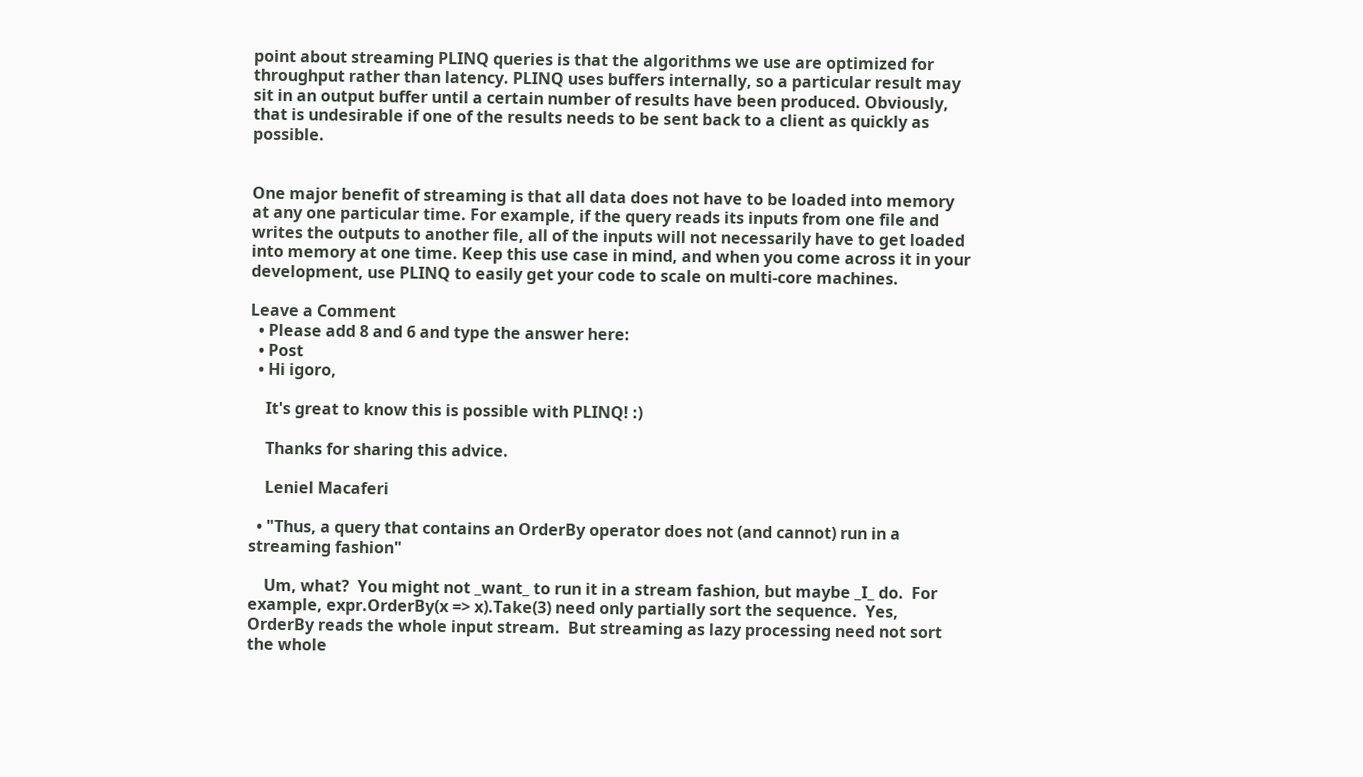point about streaming PLINQ queries is that the algorithms we use are optimized for throughput rather than latency. PLINQ uses buffers internally, so a particular result may sit in an output buffer until a certain number of results have been produced. Obviously, that is undesirable if one of the results needs to be sent back to a client as quickly as possible.


One major benefit of streaming is that all data does not have to be loaded into memory at any one particular time. For example, if the query reads its inputs from one file and writes the outputs to another file, all of the inputs will not necessarily have to get loaded into memory at one time. Keep this use case in mind, and when you come across it in your development, use PLINQ to easily get your code to scale on multi-core machines.

Leave a Comment
  • Please add 8 and 6 and type the answer here:
  • Post
  • Hi igoro,

    It's great to know this is possible with PLINQ! :)

    Thanks for sharing this advice.

    Leniel Macaferi

  • "Thus, a query that contains an OrderBy operator does not (and cannot) run in a streaming fashion"

    Um, what?  You might not _want_ to run it in a stream fashion, but maybe _I_ do.  For example, expr.OrderBy(x => x).Take(3) need only partially sort the sequence.  Yes, OrderBy reads the whole input stream.  But streaming as lazy processing need not sort the whole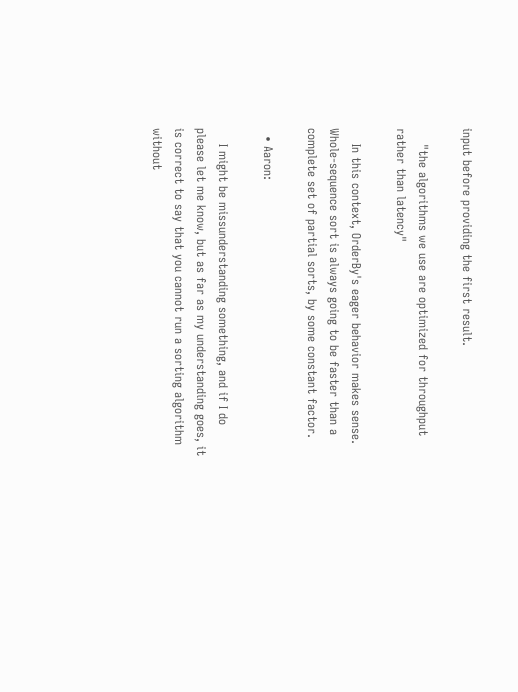input before providing the first result.

    "the algorithms we use are optimized for throughput rather than latency"

    In this context, OrderBy's eager behavior makes sense.  Whole-sequence sort is always going to be faster than a complete set of partial sorts, by some constant factor.

  • Aaron:

    I might be missunderstanding something, and if I do please let me know, but as far as my understanding goes, it is correct to say that you cannot run a sorting algorithm without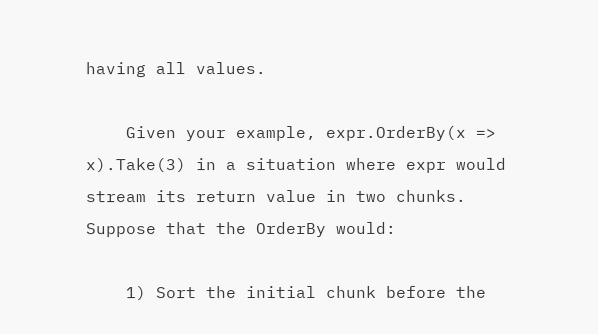having all values.

    Given your example, expr.OrderBy(x => x).Take(3) in a situation where expr would stream its return value in two chunks. Suppose that the OrderBy would:

    1) Sort the initial chunk before the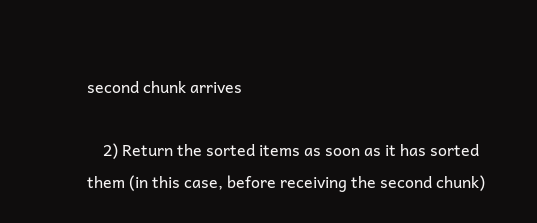second chunk arrives

    2) Return the sorted items as soon as it has sorted them (in this case, before receiving the second chunk)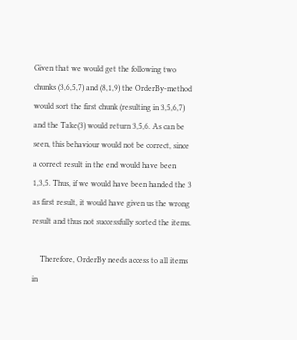Given that we would get the following two chunks (3,6,5,7) and (8,1,9) the OrderBy-method would sort the first chunk (resulting in 3,5,6,7) and the Take(3) would return 3,5,6. As can be seen, this behaviour would not be correct, since a correct result in the end would have been 1,3,5. Thus, if we would have been handed the 3 as first result, it would have given us the wrong result and thus not successfully sorted the items.

    Therefore, OrderBy needs access to all items in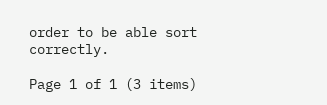order to be able sort correctly.

Page 1 of 1 (3 items)